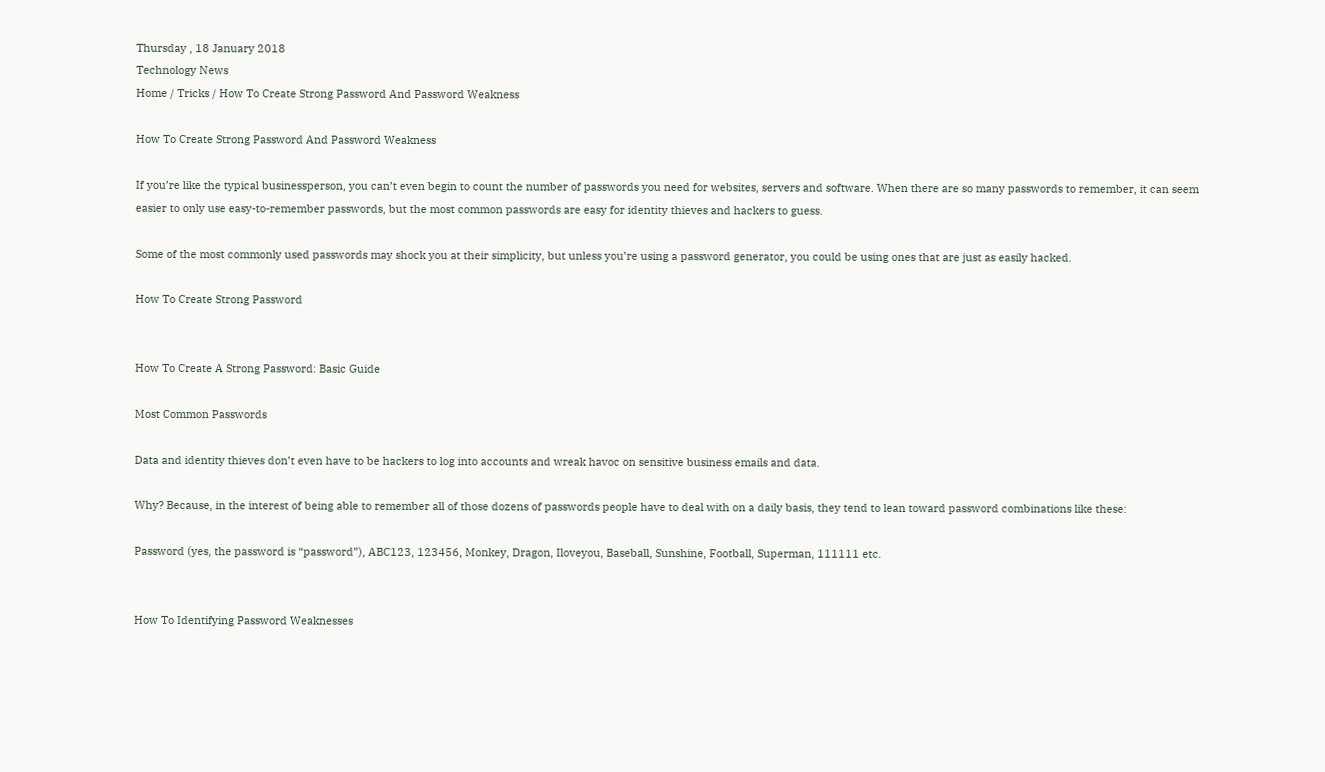Thursday , 18 January 2018
Technology News
Home / Tricks / How To Create Strong Password And Password Weakness

How To Create Strong Password And Password Weakness

If you’re like the typical businessperson, you can’t even begin to count the number of passwords you need for websites, servers and software. When there are so many passwords to remember, it can seem easier to only use easy-to-remember passwords, but the most common passwords are easy for identity thieves and hackers to guess.

Some of the most commonly used passwords may shock you at their simplicity, but unless you’re using a password generator, you could be using ones that are just as easily hacked.

How To Create Strong Password


How To Create A Strong Password: Basic Guide

Most Common Passwords

Data and identity thieves don’t even have to be hackers to log into accounts and wreak havoc on sensitive business emails and data.

Why? Because, in the interest of being able to remember all of those dozens of passwords people have to deal with on a daily basis, they tend to lean toward password combinations like these:

Password (yes, the password is “password”), ABC123, 123456, Monkey, Dragon, Iloveyou, Baseball, Sunshine, Football, Superman, 111111 etc.


How To Identifying Password Weaknesses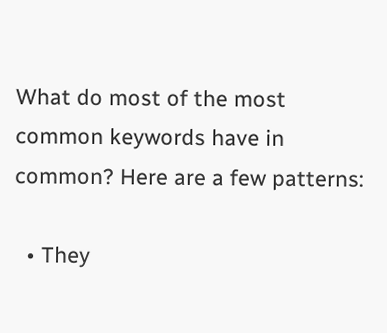What do most of the most common keywords have in common? Here are a few patterns:

  • They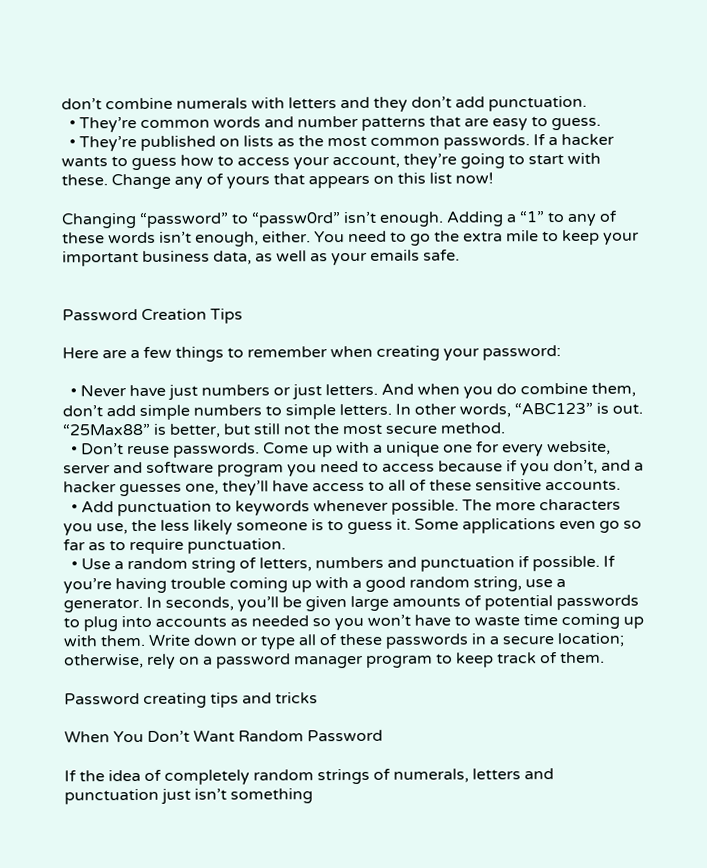don’t combine numerals with letters and they don’t add punctuation.
  • They’re common words and number patterns that are easy to guess.
  • They’re published on lists as the most common passwords. If a hacker wants to guess how to access your account, they’re going to start with these. Change any of yours that appears on this list now!

Changing “password” to “passw0rd” isn’t enough. Adding a “1” to any of these words isn’t enough, either. You need to go the extra mile to keep your important business data, as well as your emails safe.


Password Creation Tips

Here are a few things to remember when creating your password:

  • Never have just numbers or just letters. And when you do combine them, don’t add simple numbers to simple letters. In other words, “ABC123” is out. “25Max88” is better, but still not the most secure method.
  • Don’t reuse passwords. Come up with a unique one for every website, server and software program you need to access because if you don’t, and a hacker guesses one, they’ll have access to all of these sensitive accounts.
  • Add punctuation to keywords whenever possible. The more characters you use, the less likely someone is to guess it. Some applications even go so far as to require punctuation.
  • Use a random string of letters, numbers and punctuation if possible. If you’re having trouble coming up with a good random string, use a generator. In seconds, you’ll be given large amounts of potential passwords to plug into accounts as needed so you won’t have to waste time coming up with them. Write down or type all of these passwords in a secure location; otherwise, rely on a password manager program to keep track of them.

Password creating tips and tricks

When You Don’t Want Random Password

If the idea of completely random strings of numerals, letters and punctuation just isn’t something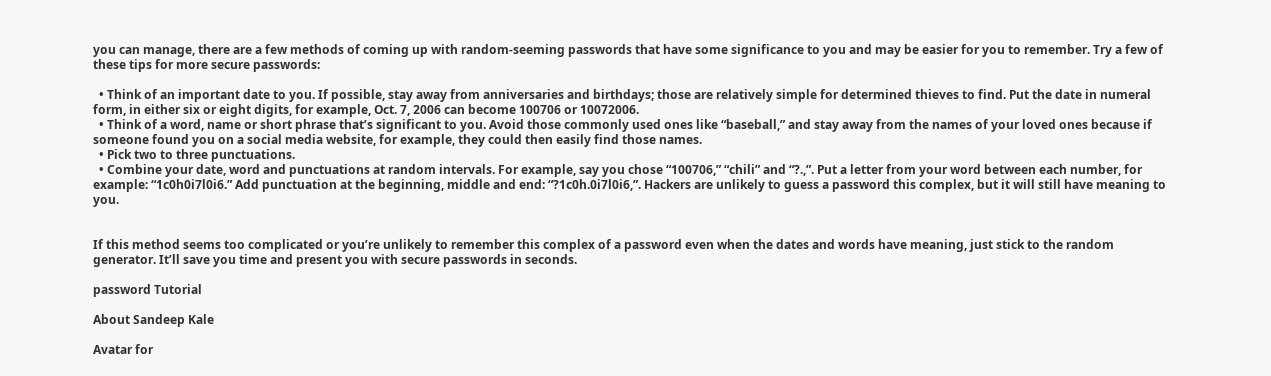you can manage, there are a few methods of coming up with random-seeming passwords that have some significance to you and may be easier for you to remember. Try a few of these tips for more secure passwords:

  • Think of an important date to you. If possible, stay away from anniversaries and birthdays; those are relatively simple for determined thieves to find. Put the date in numeral form, in either six or eight digits, for example, Oct. 7, 2006 can become 100706 or 10072006.
  • Think of a word, name or short phrase that’s significant to you. Avoid those commonly used ones like “baseball,” and stay away from the names of your loved ones because if someone found you on a social media website, for example, they could then easily find those names.
  • Pick two to three punctuations.
  • Combine your date, word and punctuations at random intervals. For example, say you chose “100706,” “chili” and “?.,”. Put a letter from your word between each number, for example: “1c0h0i7l0i6.” Add punctuation at the beginning, middle and end: “?1c0h.0i7l0i6,”. Hackers are unlikely to guess a password this complex, but it will still have meaning to you.


If this method seems too complicated or you’re unlikely to remember this complex of a password even when the dates and words have meaning, just stick to the random generator. It’ll save you time and present you with secure passwords in seconds.

password Tutorial

About Sandeep Kale

Avatar for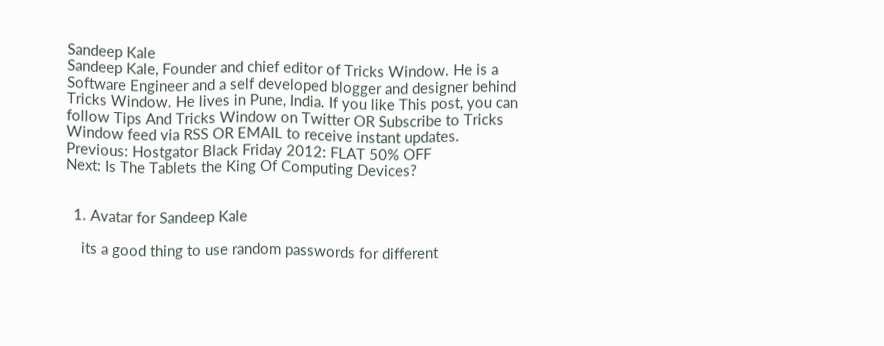Sandeep Kale
Sandeep Kale, Founder and chief editor of Tricks Window. He is a Software Engineer and a self developed blogger and designer behind Tricks Window. He lives in Pune, India. If you like This post, you can follow Tips And Tricks Window on Twitter OR Subscribe to Tricks Window feed via RSS OR EMAIL to receive instant updates.
Previous: Hostgator Black Friday 2012: FLAT 50% OFF
Next: Is The Tablets the King Of Computing Devices?


  1. Avatar for Sandeep Kale

    its a good thing to use random passwords for different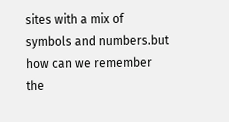sites with a mix of symbols and numbers.but how can we remember the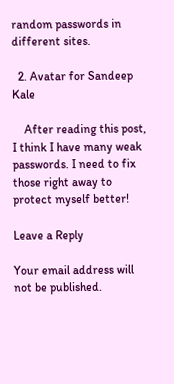random passwords in different sites.

  2. Avatar for Sandeep Kale

    After reading this post, I think I have many weak passwords. I need to fix those right away to protect myself better!

Leave a Reply

Your email address will not be published.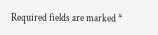Required fields are marked *